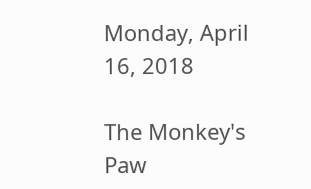Monday, April 16, 2018

The Monkey's Paw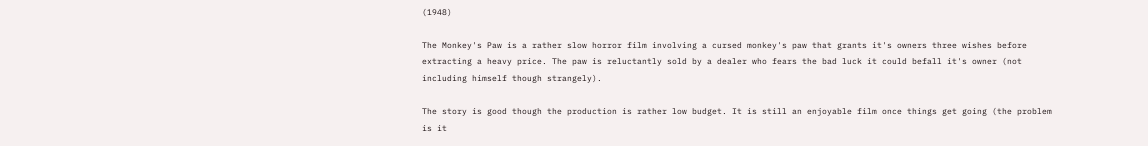(1948)

The Monkey's Paw is a rather slow horror film involving a cursed monkey's paw that grants it's owners three wishes before extracting a heavy price. The paw is reluctantly sold by a dealer who fears the bad luck it could befall it's owner (not including himself though strangely).

The story is good though the production is rather low budget. It is still an enjoyable film once things get going (the problem is it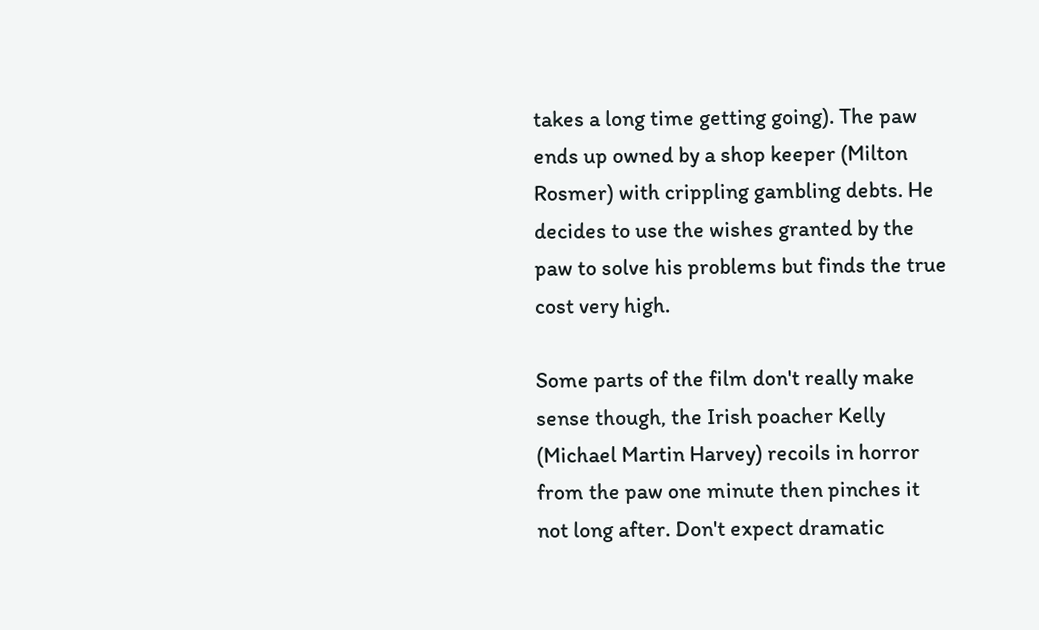takes a long time getting going). The paw ends up owned by a shop keeper (Milton Rosmer) with crippling gambling debts. He decides to use the wishes granted by the paw to solve his problems but finds the true cost very high.

Some parts of the film don't really make sense though, the Irish poacher Kelly (Michael Martin Harvey) recoils in horror from the paw one minute then pinches it not long after. Don't expect dramatic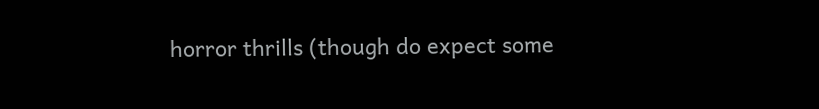horror thrills (though do expect some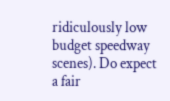ridiculously low budget speedway scenes). Do expect a fair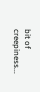bit of creepiness...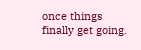once things finally get going.